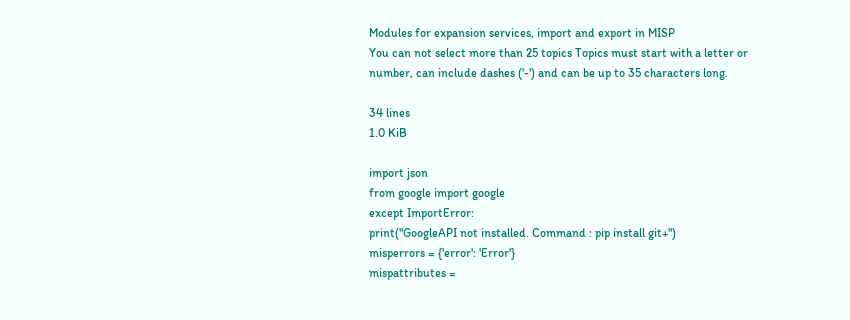Modules for expansion services, import and export in MISP
You can not select more than 25 topics Topics must start with a letter or number, can include dashes ('-') and can be up to 35 characters long.

34 lines
1.0 KiB

import json
from google import google
except ImportError:
print("GoogleAPI not installed. Command : pip install git+")
misperrors = {'error': 'Error'}
mispattributes =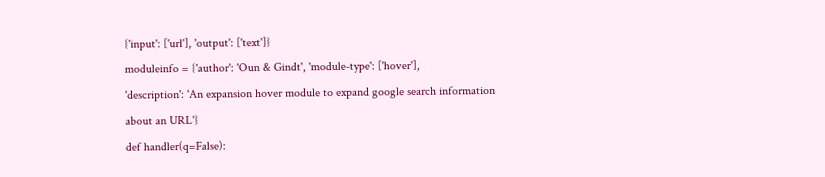{'input': ['url'], 'output': ['text']}
moduleinfo = {'author': 'Oun & Gindt', 'module-type': ['hover'],
'description': 'An expansion hover module to expand google search information about an URL'}
def handler(q=False):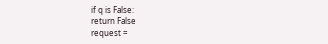if q is False:
return False
request =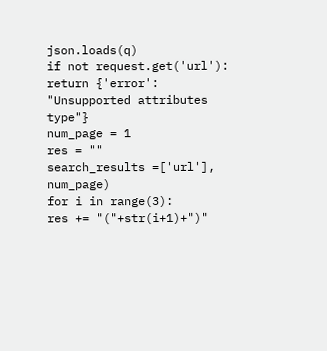json.loads(q)
if not request.get('url'):
return {'error': "Unsupported attributes type"}
num_page = 1
res = ""
search_results =['url'], num_page)
for i in range(3):
res += "("+str(i+1)+")"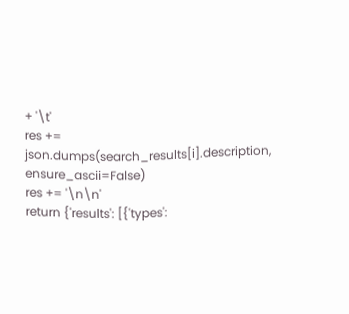+ '\t'
res += json.dumps(search_results[i].description, ensure_ascii=False)
res += '\n\n'
return {'results': [{'types':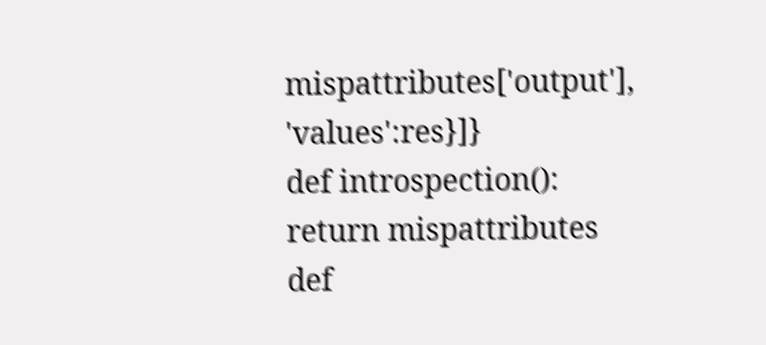mispattributes['output'], 'values':res}]}
def introspection():
return mispattributes
def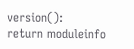version():
return moduleinfo